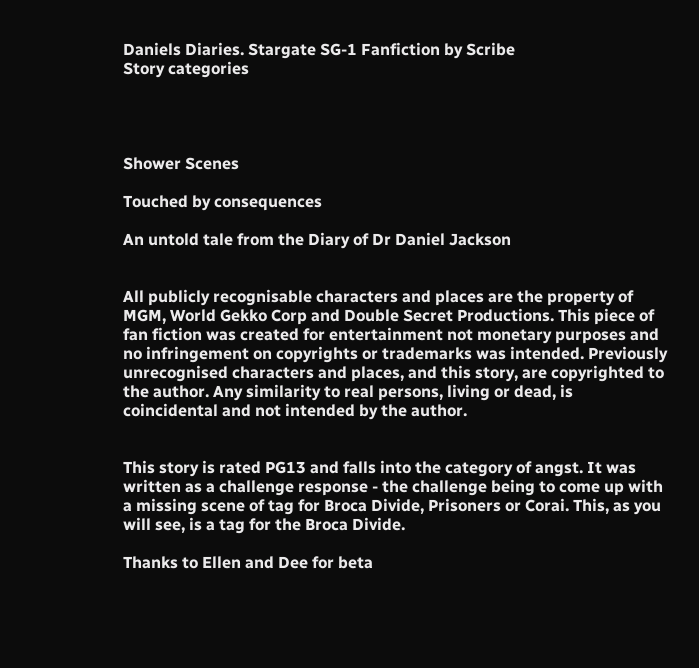Daniels Diaries. Stargate SG-1 Fanfiction by Scribe
Story categories




Shower Scenes

Touched by consequences

An untold tale from the Diary of Dr Daniel Jackson


All publicly recognisable characters and places are the property of MGM, World Gekko Corp and Double Secret Productions. This piece of fan fiction was created for entertainment not monetary purposes and no infringement on copyrights or trademarks was intended. Previously unrecognised characters and places, and this story, are copyrighted to the author. Any similarity to real persons, living or dead, is coincidental and not intended by the author.


This story is rated PG13 and falls into the category of angst. It was written as a challenge response - the challenge being to come up with a missing scene of tag for Broca Divide, Prisoners or Corai. This, as you will see, is a tag for the Broca Divide.

Thanks to Ellen and Dee for beta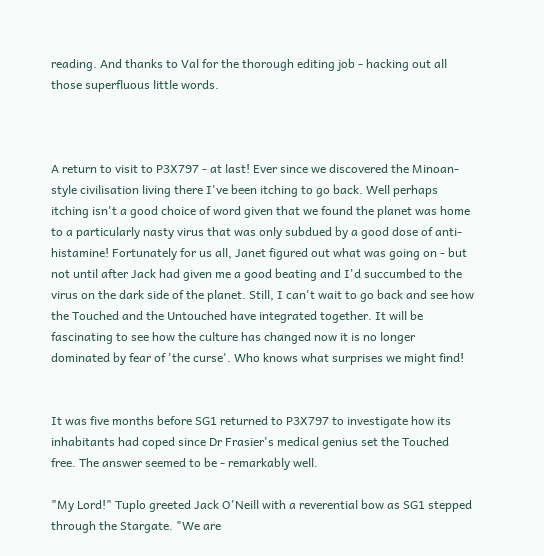reading. And thanks to Val for the thorough editing job - hacking out all those superfluous little words.



A return to visit to P3X797 - at last! Ever since we discovered the Minoan-style civilisation living there I've been itching to go back. Well perhaps itching isn't a good choice of word given that we found the planet was home to a particularly nasty virus that was only subdued by a good dose of anti-histamine! Fortunately for us all, Janet figured out what was going on - but not until after Jack had given me a good beating and I'd succumbed to the virus on the dark side of the planet. Still, I can't wait to go back and see how the Touched and the Untouched have integrated together. It will be fascinating to see how the culture has changed now it is no longer dominated by fear of 'the curse'. Who knows what surprises we might find!


It was five months before SG1 returned to P3X797 to investigate how its inhabitants had coped since Dr Frasier's medical genius set the Touched free. The answer seemed to be - remarkably well.

"My Lord!" Tuplo greeted Jack O'Neill with a reverential bow as SG1 stepped through the Stargate. "We are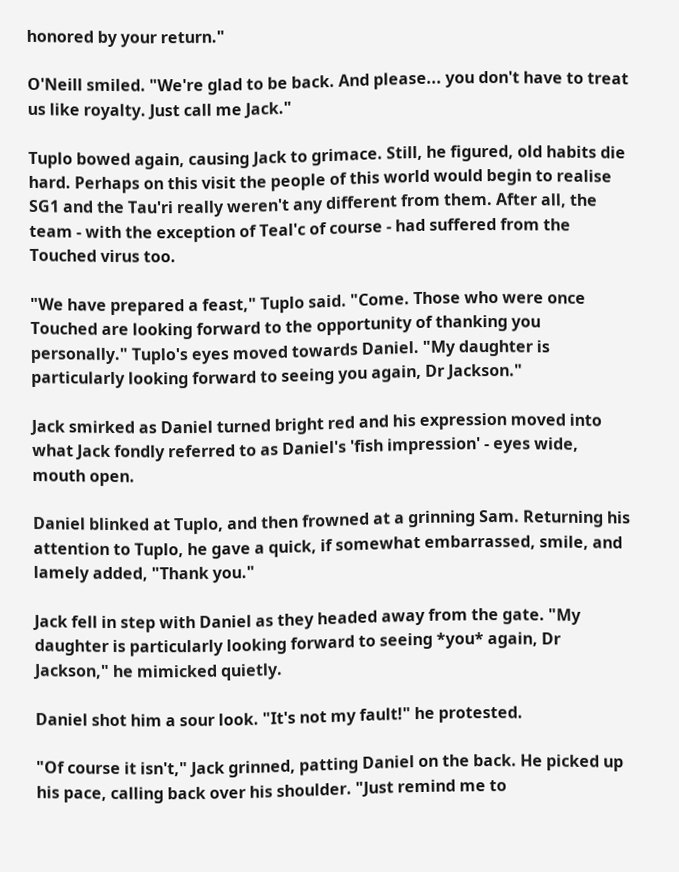honored by your return."

O'Neill smiled. "We're glad to be back. And please... you don't have to treat us like royalty. Just call me Jack."

Tuplo bowed again, causing Jack to grimace. Still, he figured, old habits die hard. Perhaps on this visit the people of this world would begin to realise SG1 and the Tau'ri really weren't any different from them. After all, the team - with the exception of Teal'c of course - had suffered from the Touched virus too.

"We have prepared a feast," Tuplo said. "Come. Those who were once Touched are looking forward to the opportunity of thanking you personally." Tuplo's eyes moved towards Daniel. "My daughter is particularly looking forward to seeing you again, Dr Jackson."

Jack smirked as Daniel turned bright red and his expression moved into what Jack fondly referred to as Daniel's 'fish impression' - eyes wide, mouth open.

Daniel blinked at Tuplo, and then frowned at a grinning Sam. Returning his attention to Tuplo, he gave a quick, if somewhat embarrassed, smile, and lamely added, "Thank you."

Jack fell in step with Daniel as they headed away from the gate. "My daughter is particularly looking forward to seeing *you* again, Dr Jackson," he mimicked quietly.

Daniel shot him a sour look. "It's not my fault!" he protested.

"Of course it isn't," Jack grinned, patting Daniel on the back. He picked up his pace, calling back over his shoulder. "Just remind me to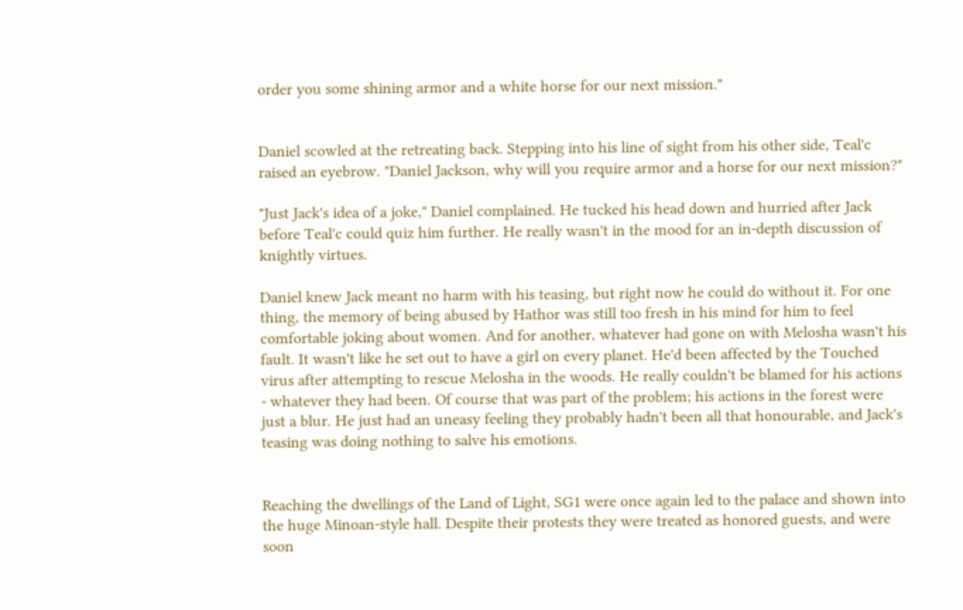order you some shining armor and a white horse for our next mission."


Daniel scowled at the retreating back. Stepping into his line of sight from his other side, Teal'c raised an eyebrow. "Daniel Jackson, why will you require armor and a horse for our next mission?"

"Just Jack's idea of a joke," Daniel complained. He tucked his head down and hurried after Jack before Teal'c could quiz him further. He really wasn't in the mood for an in-depth discussion of knightly virtues.

Daniel knew Jack meant no harm with his teasing, but right now he could do without it. For one thing, the memory of being abused by Hathor was still too fresh in his mind for him to feel comfortable joking about women. And for another, whatever had gone on with Melosha wasn't his fault. It wasn't like he set out to have a girl on every planet. He'd been affected by the Touched virus after attempting to rescue Melosha in the woods. He really couldn't be blamed for his actions - whatever they had been. Of course that was part of the problem; his actions in the forest were just a blur. He just had an uneasy feeling they probably hadn't been all that honourable, and Jack's teasing was doing nothing to salve his emotions.


Reaching the dwellings of the Land of Light, SG1 were once again led to the palace and shown into the huge Minoan-style hall. Despite their protests they were treated as honored guests, and were soon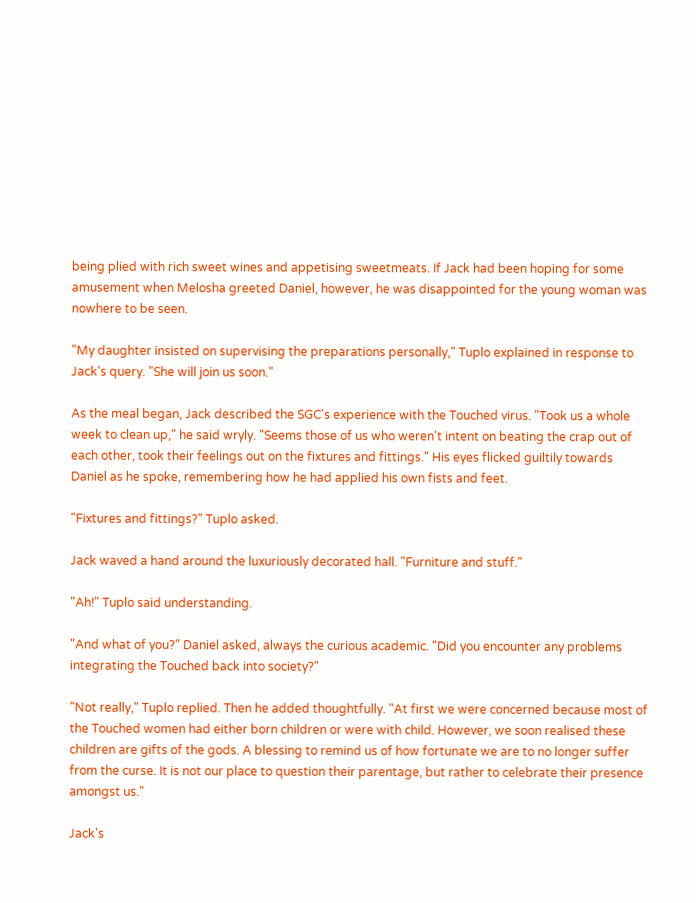being plied with rich sweet wines and appetising sweetmeats. If Jack had been hoping for some amusement when Melosha greeted Daniel, however, he was disappointed for the young woman was nowhere to be seen.

"My daughter insisted on supervising the preparations personally," Tuplo explained in response to Jack's query. "She will join us soon."

As the meal began, Jack described the SGC's experience with the Touched virus. "Took us a whole week to clean up," he said wryly. "Seems those of us who weren't intent on beating the crap out of each other, took their feelings out on the fixtures and fittings." His eyes flicked guiltily towards Daniel as he spoke, remembering how he had applied his own fists and feet.

"Fixtures and fittings?" Tuplo asked.

Jack waved a hand around the luxuriously decorated hall. "Furniture and stuff."

"Ah!" Tuplo said understanding.

"And what of you?" Daniel asked, always the curious academic. "Did you encounter any problems integrating the Touched back into society?"

"Not really," Tuplo replied. Then he added thoughtfully. "At first we were concerned because most of the Touched women had either born children or were with child. However, we soon realised these children are gifts of the gods. A blessing to remind us of how fortunate we are to no longer suffer from the curse. It is not our place to question their parentage, but rather to celebrate their presence amongst us."

Jack's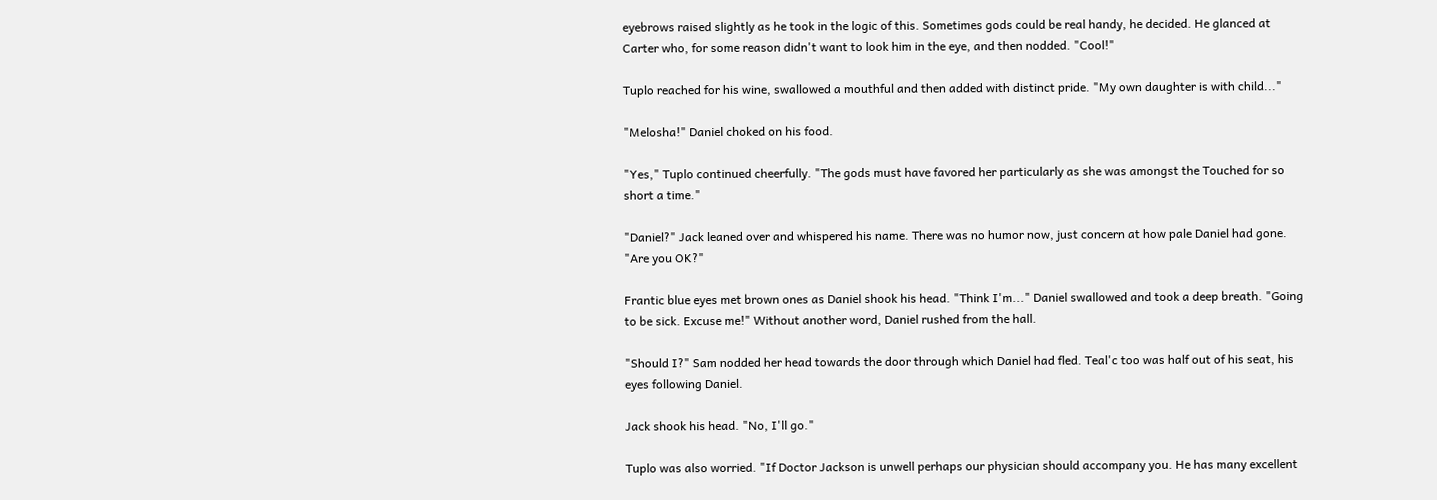eyebrows raised slightly as he took in the logic of this. Sometimes gods could be real handy, he decided. He glanced at Carter who, for some reason didn't want to look him in the eye, and then nodded. "Cool!"

Tuplo reached for his wine, swallowed a mouthful and then added with distinct pride. "My own daughter is with child..."

"Melosha!" Daniel choked on his food.

"Yes," Tuplo continued cheerfully. "The gods must have favored her particularly as she was amongst the Touched for so short a time."

"Daniel?" Jack leaned over and whispered his name. There was no humor now, just concern at how pale Daniel had gone. "Are you OK?"

Frantic blue eyes met brown ones as Daniel shook his head. "Think I'm..." Daniel swallowed and took a deep breath. "Going to be sick. Excuse me!" Without another word, Daniel rushed from the hall.

"Should I?" Sam nodded her head towards the door through which Daniel had fled. Teal'c too was half out of his seat, his eyes following Daniel.

Jack shook his head. "No, I'll go."

Tuplo was also worried. "If Doctor Jackson is unwell perhaps our physician should accompany you. He has many excellent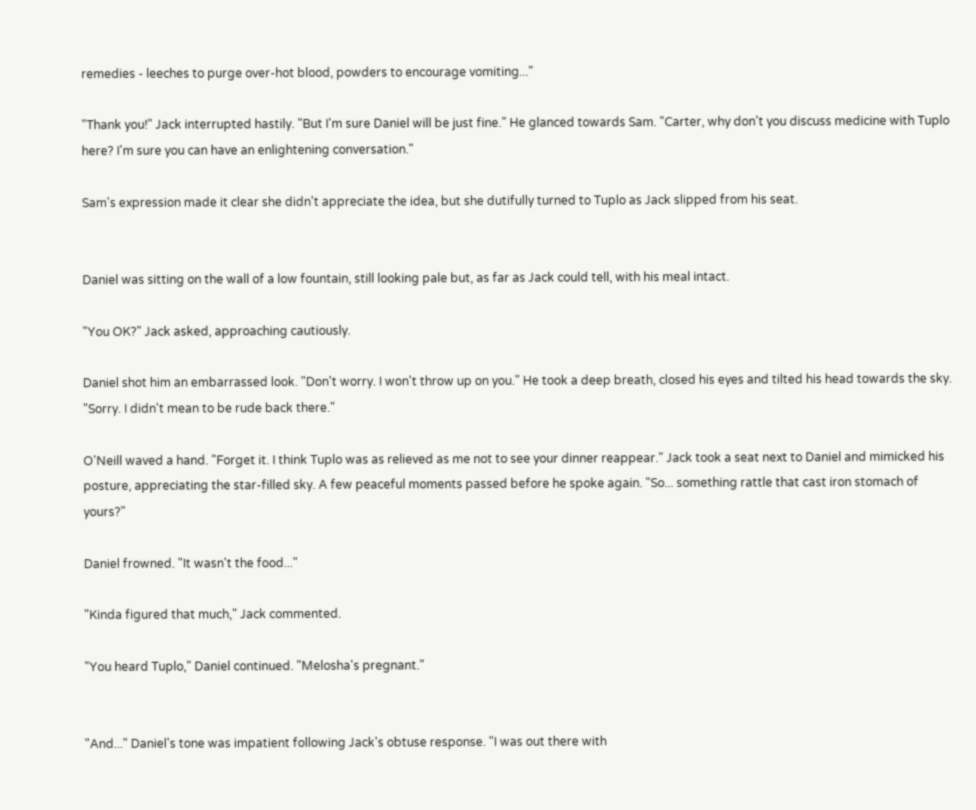remedies - leeches to purge over-hot blood, powders to encourage vomiting..."

"Thank you!" Jack interrupted hastily. "But I'm sure Daniel will be just fine." He glanced towards Sam. "Carter, why don't you discuss medicine with Tuplo here? I'm sure you can have an enlightening conversation."

Sam's expression made it clear she didn't appreciate the idea, but she dutifully turned to Tuplo as Jack slipped from his seat.


Daniel was sitting on the wall of a low fountain, still looking pale but, as far as Jack could tell, with his meal intact.

"You OK?" Jack asked, approaching cautiously.

Daniel shot him an embarrassed look. "Don't worry. I won't throw up on you." He took a deep breath, closed his eyes and tilted his head towards the sky. "Sorry. I didn't mean to be rude back there."

O'Neill waved a hand. "Forget it. I think Tuplo was as relieved as me not to see your dinner reappear." Jack took a seat next to Daniel and mimicked his posture, appreciating the star-filled sky. A few peaceful moments passed before he spoke again. "So... something rattle that cast iron stomach of yours?"

Daniel frowned. "It wasn't the food..."

"Kinda figured that much," Jack commented.

"You heard Tuplo," Daniel continued. "Melosha's pregnant."


"And..." Daniel's tone was impatient following Jack's obtuse response. "I was out there with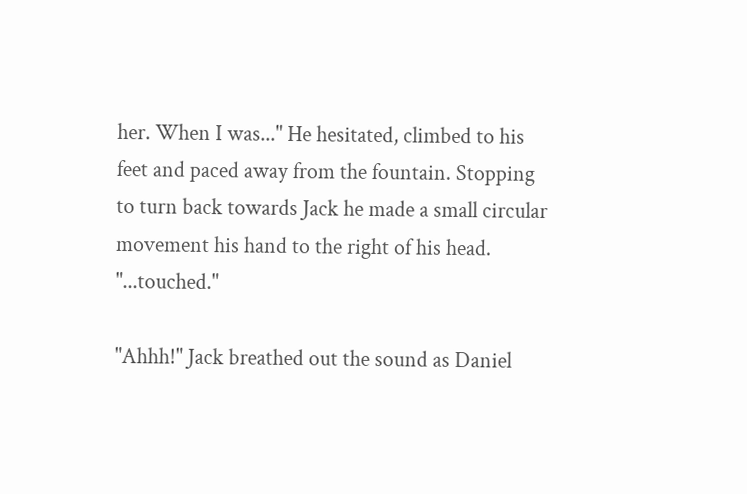her. When I was..." He hesitated, climbed to his feet and paced away from the fountain. Stopping to turn back towards Jack he made a small circular movement his hand to the right of his head. "...touched."

"Ahhh!" Jack breathed out the sound as Daniel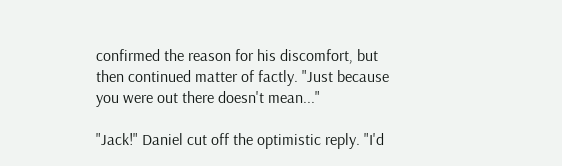confirmed the reason for his discomfort, but then continued matter of factly. "Just because you were out there doesn't mean..."

"Jack!" Daniel cut off the optimistic reply. "I'd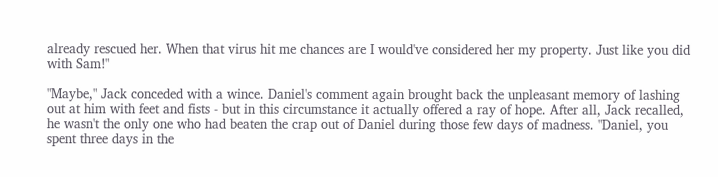already rescued her. When that virus hit me chances are I would've considered her my property. Just like you did with Sam!"

"Maybe," Jack conceded with a wince. Daniel's comment again brought back the unpleasant memory of lashing out at him with feet and fists - but in this circumstance it actually offered a ray of hope. After all, Jack recalled, he wasn't the only one who had beaten the crap out of Daniel during those few days of madness. "Daniel, you spent three days in the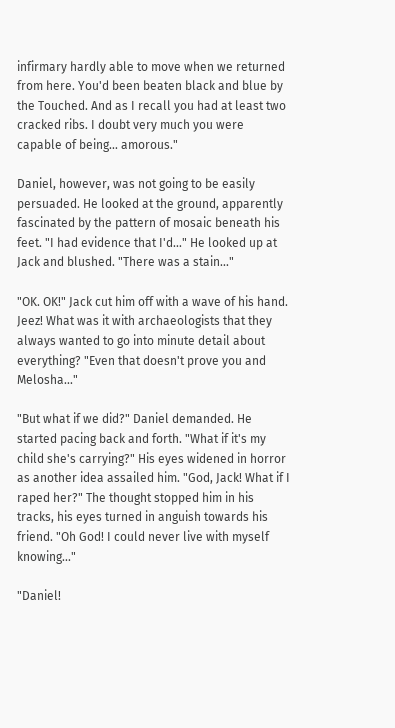infirmary hardly able to move when we returned from here. You'd been beaten black and blue by the Touched. And as I recall you had at least two cracked ribs. I doubt very much you were capable of being... amorous."

Daniel, however, was not going to be easily persuaded. He looked at the ground, apparently fascinated by the pattern of mosaic beneath his feet. "I had evidence that I'd..." He looked up at Jack and blushed. "There was a stain..."

"OK. OK!" Jack cut him off with a wave of his hand. Jeez! What was it with archaeologists that they always wanted to go into minute detail about everything? "Even that doesn't prove you and Melosha..."

"But what if we did?" Daniel demanded. He started pacing back and forth. "What if it's my child she's carrying?" His eyes widened in horror as another idea assailed him. "God, Jack! What if I raped her?" The thought stopped him in his tracks, his eyes turned in anguish towards his friend. "Oh God! I could never live with myself knowing..."

"Daniel!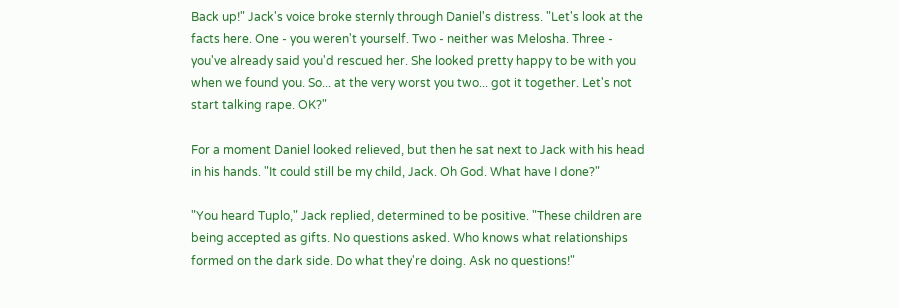Back up!" Jack's voice broke sternly through Daniel's distress. "Let's look at the facts here. One - you weren't yourself. Two - neither was Melosha. Three - you've already said you'd rescued her. She looked pretty happy to be with you when we found you. So... at the very worst you two... got it together. Let's not start talking rape. OK?"

For a moment Daniel looked relieved, but then he sat next to Jack with his head in his hands. "It could still be my child, Jack. Oh God. What have I done?"

"You heard Tuplo," Jack replied, determined to be positive. "These children are being accepted as gifts. No questions asked. Who knows what relationships formed on the dark side. Do what they're doing. Ask no questions!"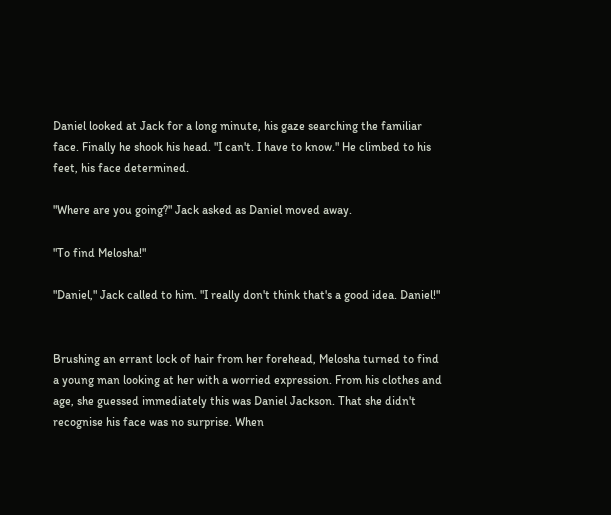Daniel looked at Jack for a long minute, his gaze searching the familiar face. Finally he shook his head. "I can't. I have to know." He climbed to his feet, his face determined.

"Where are you going?" Jack asked as Daniel moved away.

"To find Melosha!"

"Daniel," Jack called to him. "I really don't think that's a good idea. Daniel!"


Brushing an errant lock of hair from her forehead, Melosha turned to find a young man looking at her with a worried expression. From his clothes and age, she guessed immediately this was Daniel Jackson. That she didn't recognise his face was no surprise. When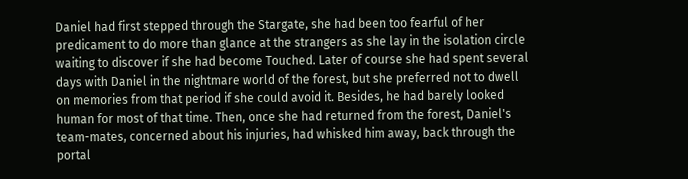Daniel had first stepped through the Stargate, she had been too fearful of her predicament to do more than glance at the strangers as she lay in the isolation circle waiting to discover if she had become Touched. Later of course she had spent several days with Daniel in the nightmare world of the forest, but she preferred not to dwell on memories from that period if she could avoid it. Besides, he had barely looked human for most of that time. Then, once she had returned from the forest, Daniel's team-mates, concerned about his injuries, had whisked him away, back through the portal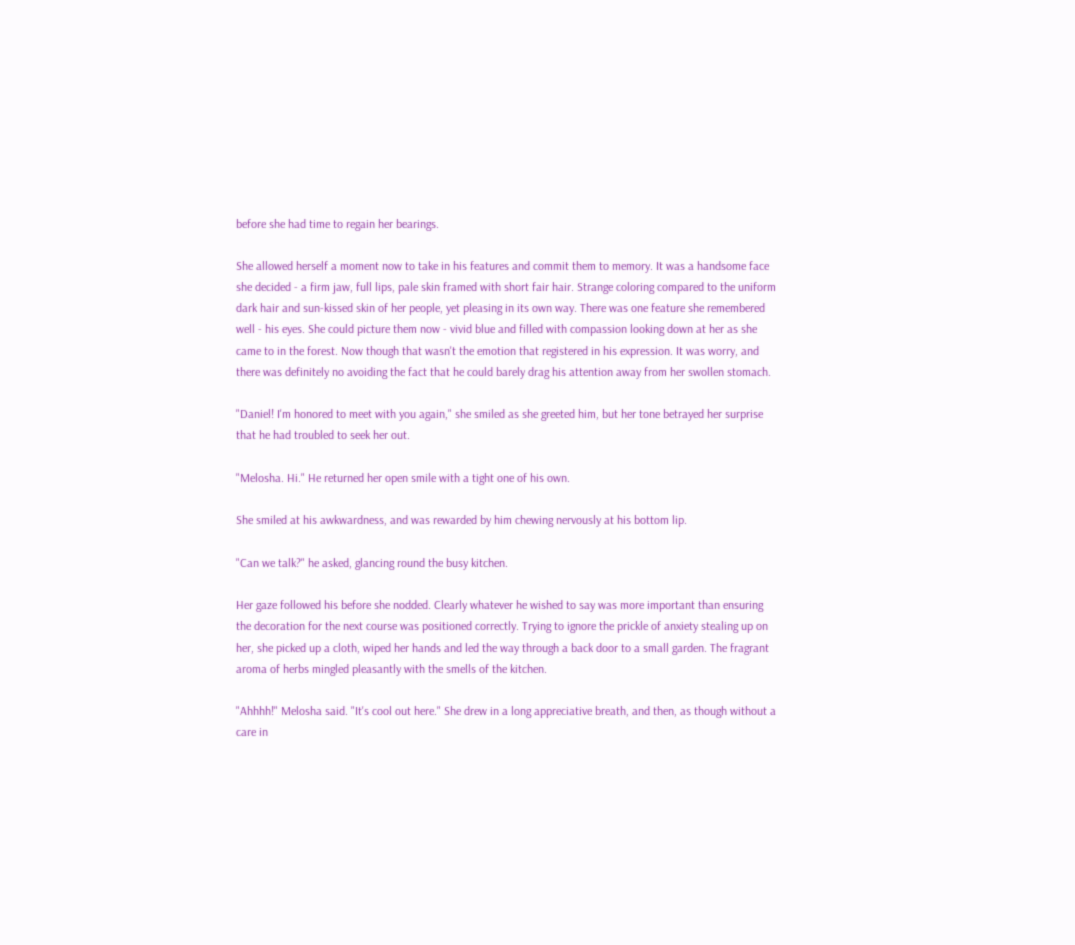before she had time to regain her bearings.

She allowed herself a moment now to take in his features and commit them to memory. It was a handsome face she decided - a firm jaw, full lips, pale skin framed with short fair hair. Strange coloring compared to the uniform dark hair and sun-kissed skin of her people, yet pleasing in its own way. There was one feature she remembered well - his eyes. She could picture them now - vivid blue and filled with compassion looking down at her as she came to in the forest. Now though that wasn't the emotion that registered in his expression. It was worry, and there was definitely no avoiding the fact that he could barely drag his attention away from her swollen stomach.

"Daniel! I'm honored to meet with you again," she smiled as she greeted him, but her tone betrayed her surprise that he had troubled to seek her out.

"Melosha. Hi." He returned her open smile with a tight one of his own.

She smiled at his awkwardness, and was rewarded by him chewing nervously at his bottom lip.

"Can we talk?" he asked, glancing round the busy kitchen.

Her gaze followed his before she nodded. Clearly whatever he wished to say was more important than ensuring the decoration for the next course was positioned correctly. Trying to ignore the prickle of anxiety stealing up on her, she picked up a cloth, wiped her hands and led the way through a back door to a small garden. The fragrant aroma of herbs mingled pleasantly with the smells of the kitchen.

"Ahhhh!" Melosha said. "It's cool out here." She drew in a long appreciative breath, and then, as though without a care in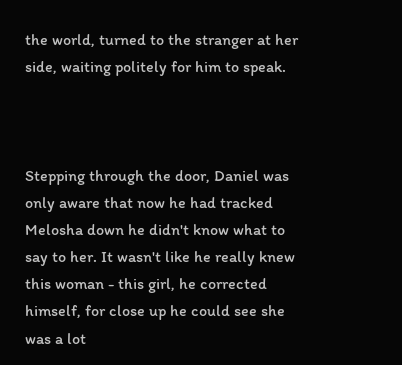the world, turned to the stranger at her side, waiting politely for him to speak.



Stepping through the door, Daniel was only aware that now he had tracked Melosha down he didn't know what to say to her. It wasn't like he really knew this woman - this girl, he corrected himself, for close up he could see she was a lot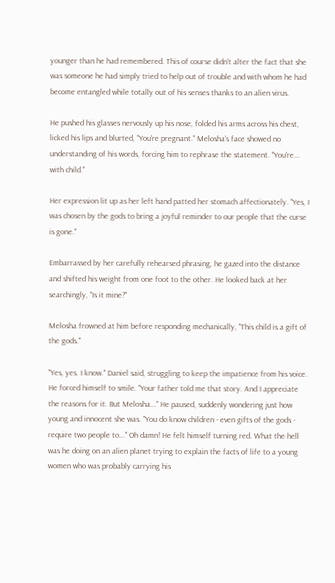younger than he had remembered. This of course didn't alter the fact that she was someone he had simply tried to help out of trouble and with whom he had become entangled while totally out of his senses thanks to an alien virus.

He pushed his glasses nervously up his nose, folded his arms across his chest, licked his lips and blurted, "You're pregnant." Melosha's face showed no understanding of his words, forcing him to rephrase the statement. "You're... with child."

Her expression lit up as her left hand patted her stomach affectionately. "Yes, I was chosen by the gods to bring a joyful reminder to our people that the curse is gone."

Embarrassed by her carefully rehearsed phrasing, he gazed into the distance and shifted his weight from one foot to the other. He looked back at her searchingly, "Is it mine?"

Melosha frowned at him before responding mechanically, "This child is a gift of the gods."

"Yes, yes. I know." Daniel said, struggling to keep the impatience from his voice. He forced himself to smile. "Your father told me that story. And I appreciate the reasons for it. But Melosha..." He paused, suddenly wondering just how young and innocent she was. "You do know children - even gifts of the gods - require two people to..." Oh damn! He felt himself turning red. What the hell was he doing on an alien planet trying to explain the facts of life to a young women who was probably carrying his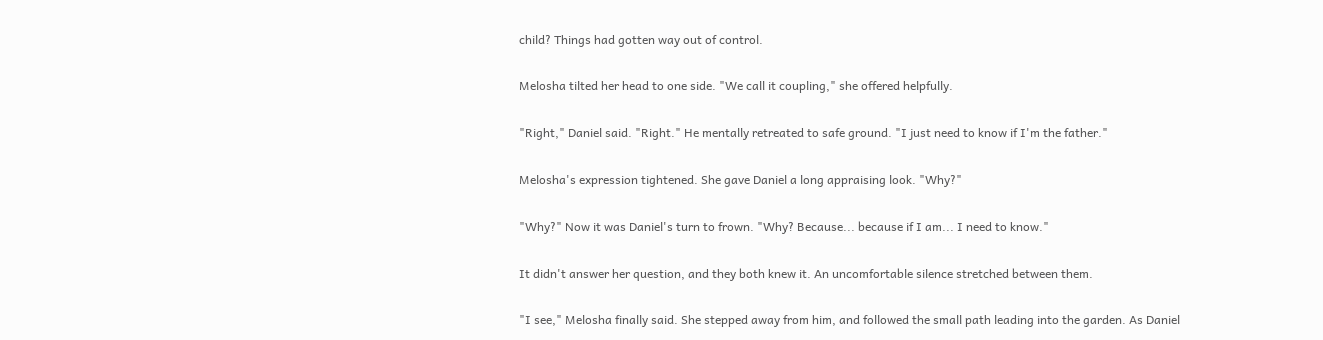child? Things had gotten way out of control.

Melosha tilted her head to one side. "We call it coupling," she offered helpfully.

"Right," Daniel said. "Right." He mentally retreated to safe ground. "I just need to know if I'm the father."

Melosha's expression tightened. She gave Daniel a long appraising look. "Why?"

"Why?" Now it was Daniel's turn to frown. "Why? Because... because if I am... I need to know."

It didn't answer her question, and they both knew it. An uncomfortable silence stretched between them.

"I see," Melosha finally said. She stepped away from him, and followed the small path leading into the garden. As Daniel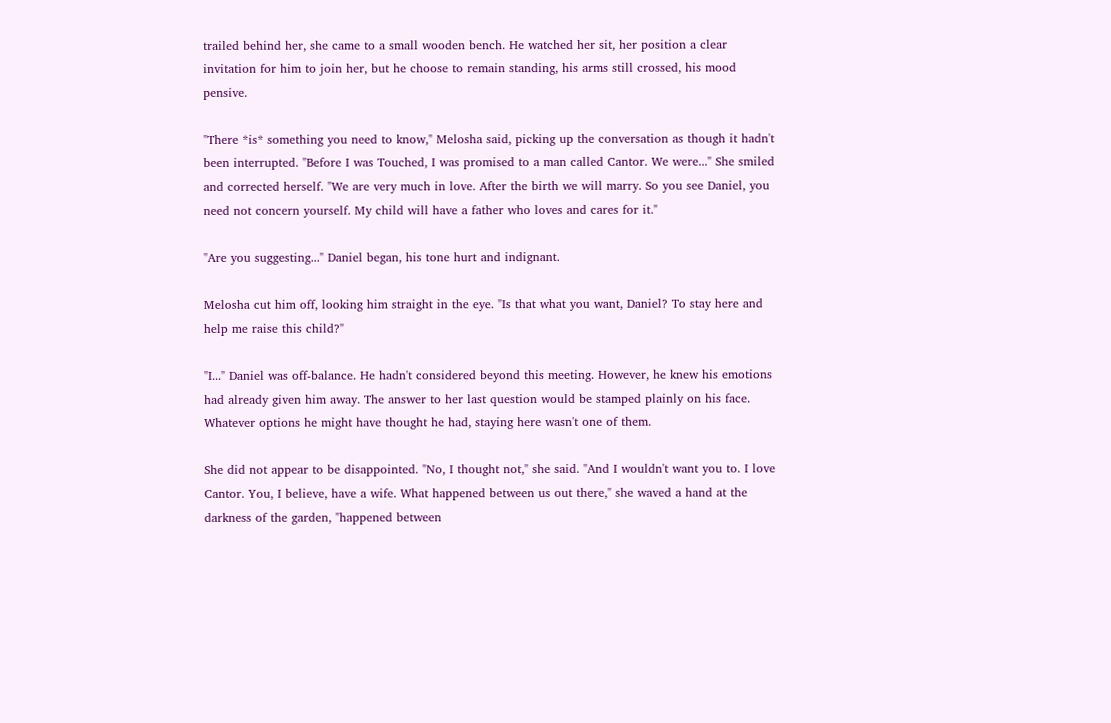trailed behind her, she came to a small wooden bench. He watched her sit, her position a clear invitation for him to join her, but he choose to remain standing, his arms still crossed, his mood pensive.

"There *is* something you need to know," Melosha said, picking up the conversation as though it hadn't been interrupted. "Before I was Touched, I was promised to a man called Cantor. We were..." She smiled and corrected herself. "We are very much in love. After the birth we will marry. So you see Daniel, you need not concern yourself. My child will have a father who loves and cares for it."

"Are you suggesting..." Daniel began, his tone hurt and indignant.

Melosha cut him off, looking him straight in the eye. "Is that what you want, Daniel? To stay here and help me raise this child?"

"I..." Daniel was off-balance. He hadn't considered beyond this meeting. However, he knew his emotions had already given him away. The answer to her last question would be stamped plainly on his face. Whatever options he might have thought he had, staying here wasn't one of them.

She did not appear to be disappointed. "No, I thought not," she said. "And I wouldn't want you to. I love Cantor. You, I believe, have a wife. What happened between us out there," she waved a hand at the darkness of the garden, "happened between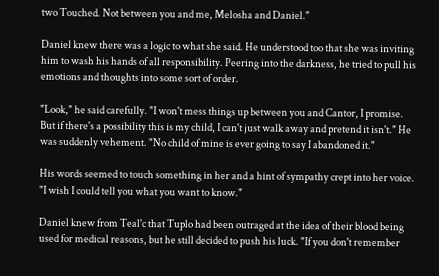two Touched. Not between you and me, Melosha and Daniel."

Daniel knew there was a logic to what she said. He understood too that she was inviting him to wash his hands of all responsibility. Peering into the darkness, he tried to pull his emotions and thoughts into some sort of order.

"Look," he said carefully. "I won't mess things up between you and Cantor, I promise. But if there's a possibility this is my child, I can't just walk away and pretend it isn't." He was suddenly vehement. "No child of mine is ever going to say I abandoned it."

His words seemed to touch something in her and a hint of sympathy crept into her voice. "I wish I could tell you what you want to know."

Daniel knew from Teal'c that Tuplo had been outraged at the idea of their blood being used for medical reasons, but he still decided to push his luck. "If you don't remember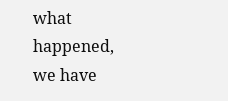what happened, we have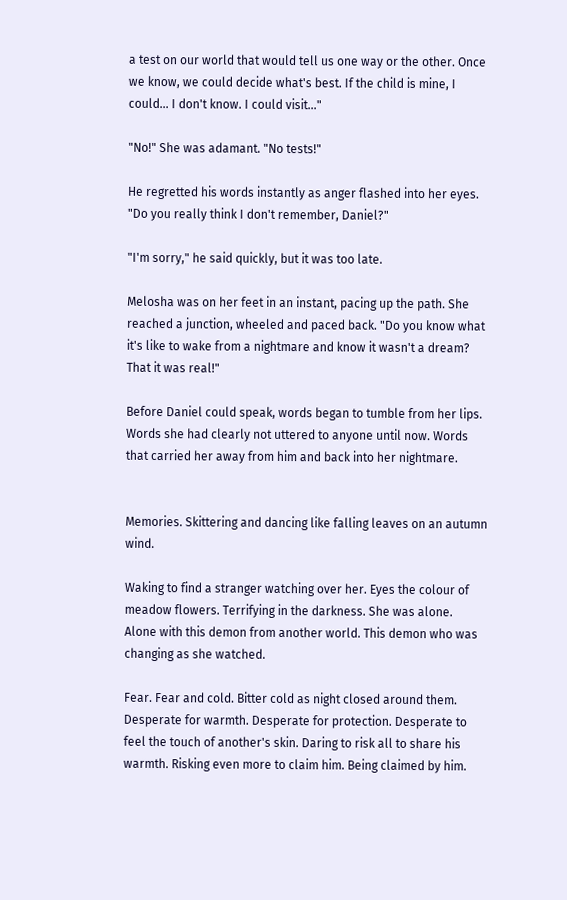a test on our world that would tell us one way or the other. Once we know, we could decide what's best. If the child is mine, I could... I don't know. I could visit..."

"No!" She was adamant. "No tests!"

He regretted his words instantly as anger flashed into her eyes. "Do you really think I don't remember, Daniel?"

"I'm sorry," he said quickly, but it was too late.

Melosha was on her feet in an instant, pacing up the path. She reached a junction, wheeled and paced back. "Do you know what it's like to wake from a nightmare and know it wasn't a dream? That it was real!"

Before Daniel could speak, words began to tumble from her lips. Words she had clearly not uttered to anyone until now. Words that carried her away from him and back into her nightmare.


Memories. Skittering and dancing like falling leaves on an autumn wind.

Waking to find a stranger watching over her. Eyes the colour of meadow flowers. Terrifying in the darkness. She was alone. Alone with this demon from another world. This demon who was changing as she watched.

Fear. Fear and cold. Bitter cold as night closed around them. Desperate for warmth. Desperate for protection. Desperate to feel the touch of another's skin. Daring to risk all to share his warmth. Risking even more to claim him. Being claimed by him.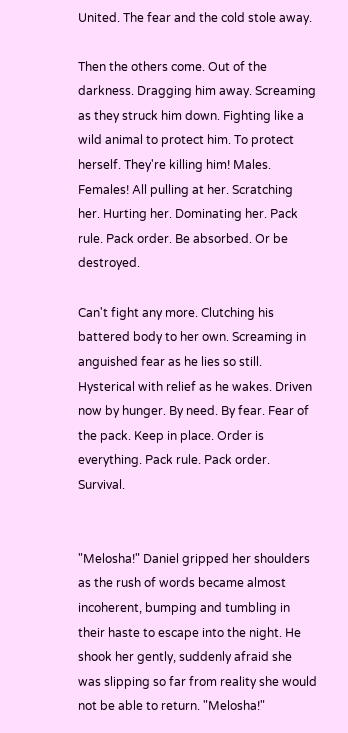United. The fear and the cold stole away.

Then the others come. Out of the darkness. Dragging him away. Screaming as they struck him down. Fighting like a wild animal to protect him. To protect herself. They're killing him! Males. Females! All pulling at her. Scratching her. Hurting her. Dominating her. Pack rule. Pack order. Be absorbed. Or be destroyed.

Can't fight any more. Clutching his battered body to her own. Screaming in anguished fear as he lies so still. Hysterical with relief as he wakes. Driven now by hunger. By need. By fear. Fear of the pack. Keep in place. Order is everything. Pack rule. Pack order. Survival.


"Melosha!" Daniel gripped her shoulders as the rush of words became almost incoherent, bumping and tumbling in their haste to escape into the night. He shook her gently, suddenly afraid she was slipping so far from reality she would not be able to return. "Melosha!"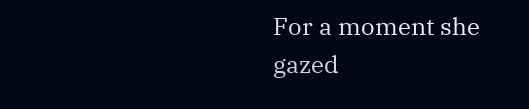For a moment she gazed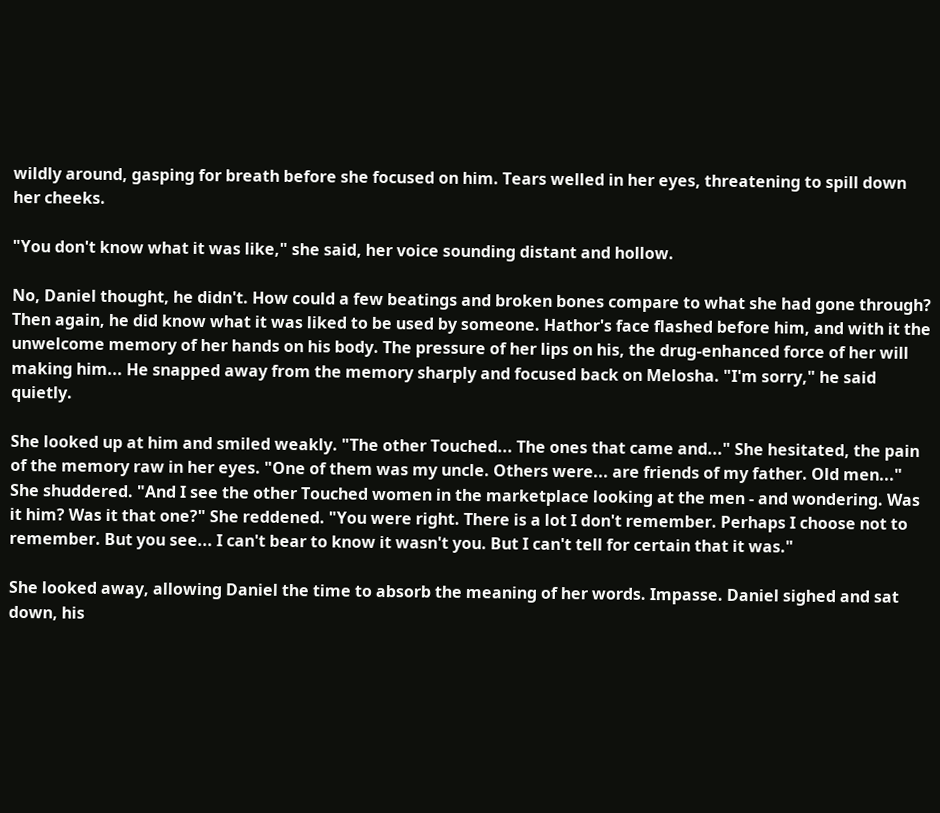wildly around, gasping for breath before she focused on him. Tears welled in her eyes, threatening to spill down her cheeks.

"You don't know what it was like," she said, her voice sounding distant and hollow.

No, Daniel thought, he didn't. How could a few beatings and broken bones compare to what she had gone through? Then again, he did know what it was liked to be used by someone. Hathor's face flashed before him, and with it the unwelcome memory of her hands on his body. The pressure of her lips on his, the drug-enhanced force of her will making him... He snapped away from the memory sharply and focused back on Melosha. "I'm sorry," he said quietly.

She looked up at him and smiled weakly. "The other Touched... The ones that came and..." She hesitated, the pain of the memory raw in her eyes. "One of them was my uncle. Others were... are friends of my father. Old men..." She shuddered. "And I see the other Touched women in the marketplace looking at the men - and wondering. Was it him? Was it that one?" She reddened. "You were right. There is a lot I don't remember. Perhaps I choose not to remember. But you see... I can't bear to know it wasn't you. But I can't tell for certain that it was."

She looked away, allowing Daniel the time to absorb the meaning of her words. Impasse. Daniel sighed and sat down, his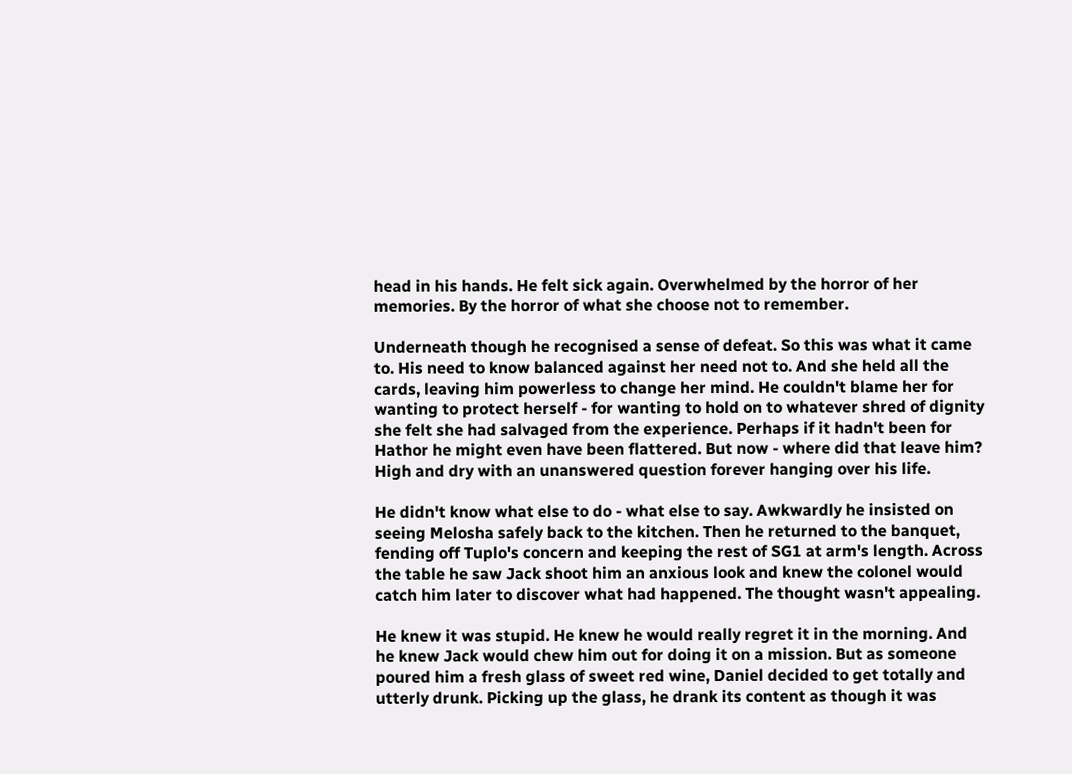head in his hands. He felt sick again. Overwhelmed by the horror of her memories. By the horror of what she choose not to remember.

Underneath though he recognised a sense of defeat. So this was what it came to. His need to know balanced against her need not to. And she held all the cards, leaving him powerless to change her mind. He couldn't blame her for wanting to protect herself - for wanting to hold on to whatever shred of dignity she felt she had salvaged from the experience. Perhaps if it hadn't been for Hathor he might even have been flattered. But now - where did that leave him? High and dry with an unanswered question forever hanging over his life.

He didn't know what else to do - what else to say. Awkwardly he insisted on seeing Melosha safely back to the kitchen. Then he returned to the banquet, fending off Tuplo's concern and keeping the rest of SG1 at arm's length. Across the table he saw Jack shoot him an anxious look and knew the colonel would catch him later to discover what had happened. The thought wasn't appealing.

He knew it was stupid. He knew he would really regret it in the morning. And he knew Jack would chew him out for doing it on a mission. But as someone poured him a fresh glass of sweet red wine, Daniel decided to get totally and utterly drunk. Picking up the glass, he drank its content as though it was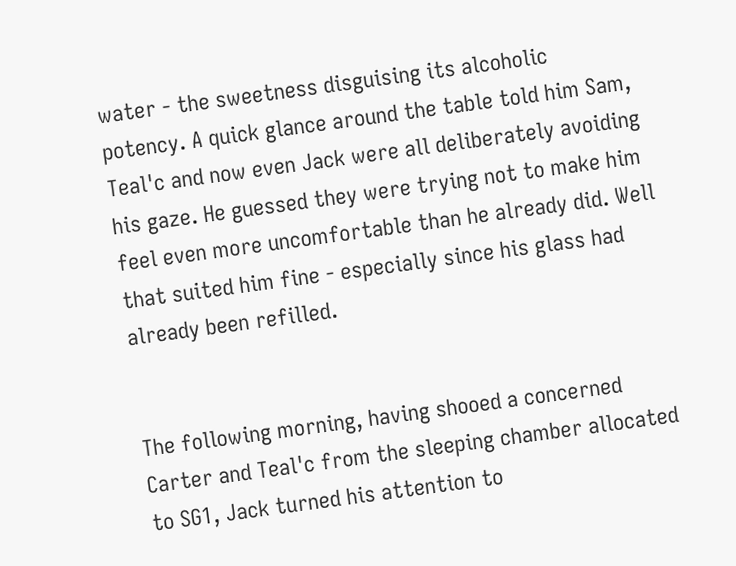water - the sweetness disguising its alcoholic potency. A quick glance around the table told him Sam, Teal'c and now even Jack were all deliberately avoiding his gaze. He guessed they were trying not to make him feel even more uncomfortable than he already did. Well that suited him fine - especially since his glass had already been refilled.


The following morning, having shooed a concerned Carter and Teal'c from the sleeping chamber allocated to SG1, Jack turned his attention to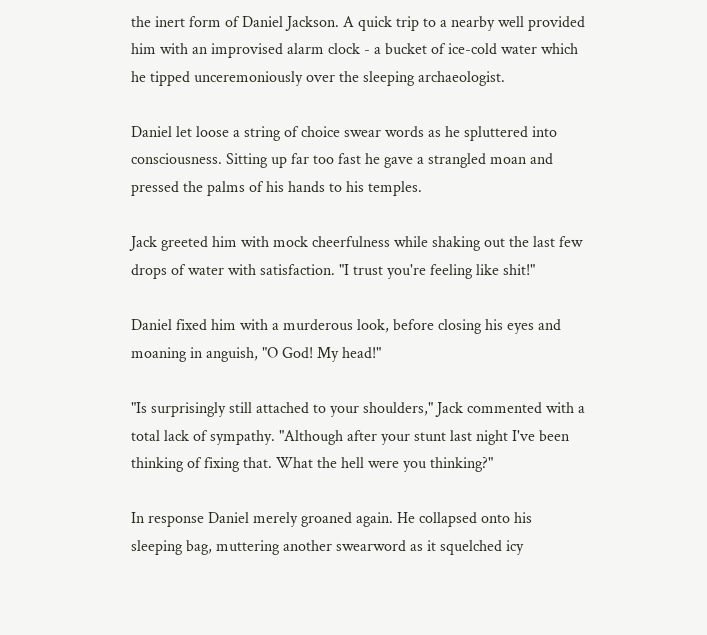the inert form of Daniel Jackson. A quick trip to a nearby well provided him with an improvised alarm clock - a bucket of ice-cold water which he tipped unceremoniously over the sleeping archaeologist.

Daniel let loose a string of choice swear words as he spluttered into consciousness. Sitting up far too fast he gave a strangled moan and pressed the palms of his hands to his temples.

Jack greeted him with mock cheerfulness while shaking out the last few drops of water with satisfaction. "I trust you're feeling like shit!"

Daniel fixed him with a murderous look, before closing his eyes and moaning in anguish, "O God! My head!"

"Is surprisingly still attached to your shoulders," Jack commented with a total lack of sympathy. "Although after your stunt last night I've been thinking of fixing that. What the hell were you thinking?"

In response Daniel merely groaned again. He collapsed onto his sleeping bag, muttering another swearword as it squelched icy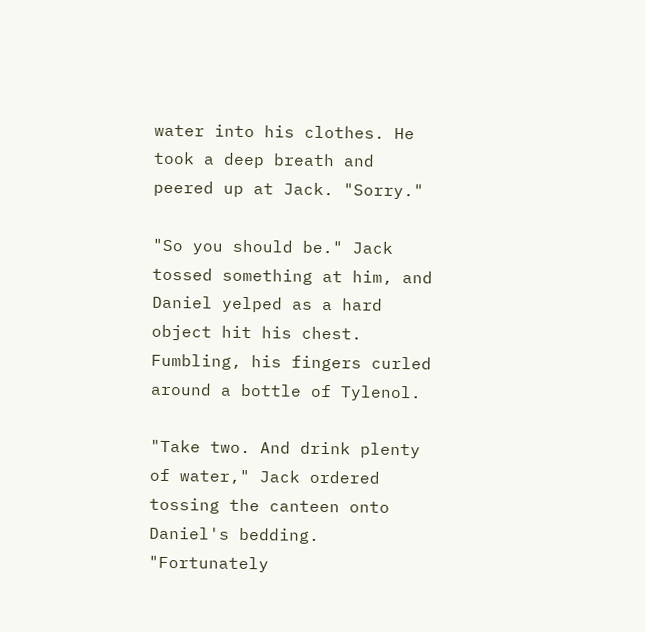water into his clothes. He took a deep breath and peered up at Jack. "Sorry."

"So you should be." Jack tossed something at him, and Daniel yelped as a hard object hit his chest. Fumbling, his fingers curled around a bottle of Tylenol.

"Take two. And drink plenty of water," Jack ordered tossing the canteen onto Daniel's bedding. "Fortunately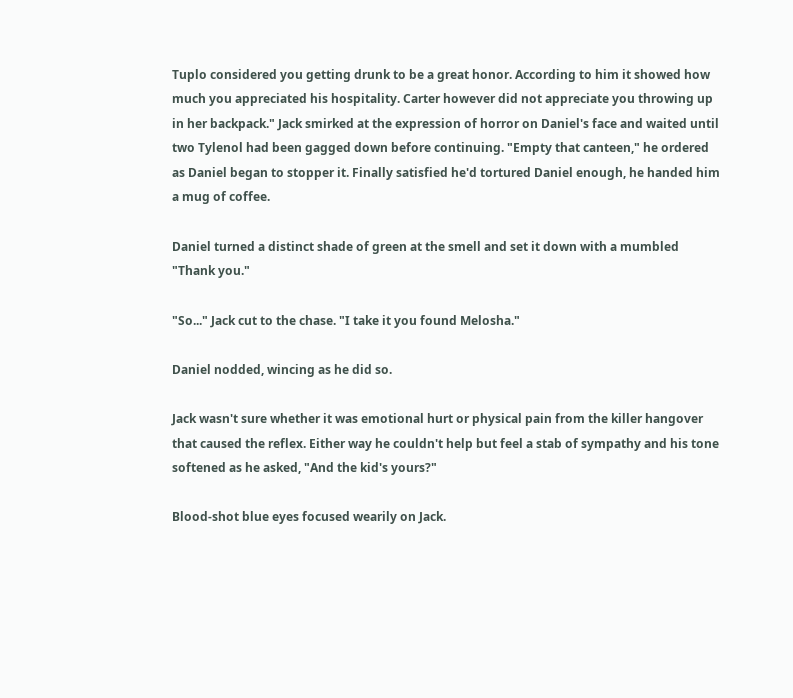Tuplo considered you getting drunk to be a great honor. According to him it showed how much you appreciated his hospitality. Carter however did not appreciate you throwing up in her backpack." Jack smirked at the expression of horror on Daniel's face and waited until two Tylenol had been gagged down before continuing. "Empty that canteen," he ordered as Daniel began to stopper it. Finally satisfied he'd tortured Daniel enough, he handed him a mug of coffee.

Daniel turned a distinct shade of green at the smell and set it down with a mumbled "Thank you."

"So..." Jack cut to the chase. "I take it you found Melosha."

Daniel nodded, wincing as he did so.

Jack wasn't sure whether it was emotional hurt or physical pain from the killer hangover that caused the reflex. Either way he couldn't help but feel a stab of sympathy and his tone softened as he asked, "And the kid's yours?"

Blood-shot blue eyes focused wearily on Jack.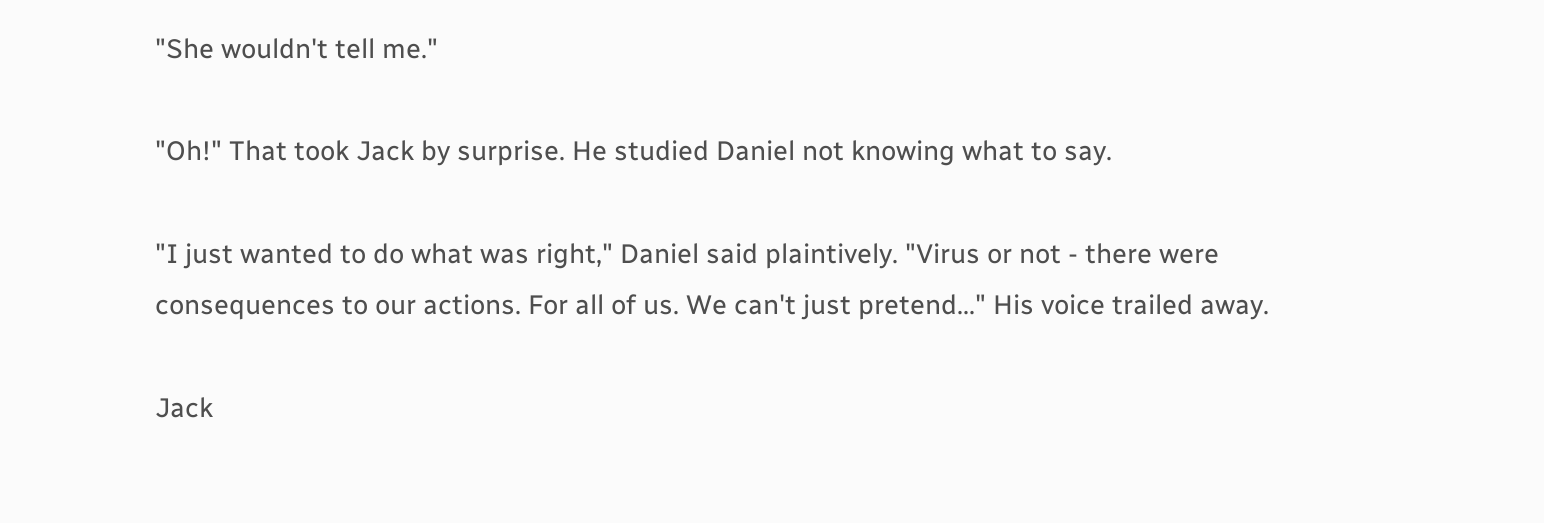"She wouldn't tell me."

"Oh!" That took Jack by surprise. He studied Daniel not knowing what to say.

"I just wanted to do what was right," Daniel said plaintively. "Virus or not - there were consequences to our actions. For all of us. We can't just pretend..." His voice trailed away.

Jack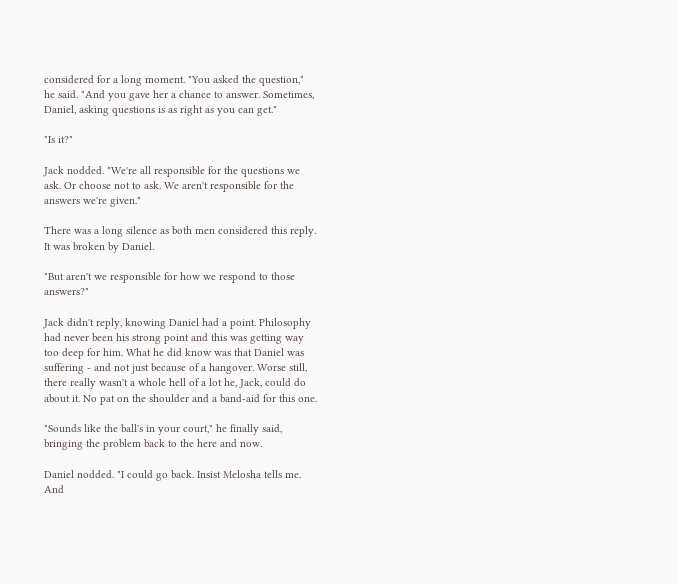considered for a long moment. "You asked the question," he said. "And you gave her a chance to answer. Sometimes, Daniel, asking questions is as right as you can get."

"Is it?"

Jack nodded. "We're all responsible for the questions we ask. Or choose not to ask. We aren't responsible for the answers we're given."

There was a long silence as both men considered this reply. It was broken by Daniel.

"But aren't we responsible for how we respond to those answers?"

Jack didn't reply, knowing Daniel had a point. Philosophy had never been his strong point and this was getting way too deep for him. What he did know was that Daniel was suffering - and not just because of a hangover. Worse still, there really wasn't a whole hell of a lot he, Jack, could do about it. No pat on the shoulder and a band-aid for this one.

"Sounds like the ball's in your court," he finally said, bringing the problem back to the here and now.

Daniel nodded. "I could go back. Insist Melosha tells me. And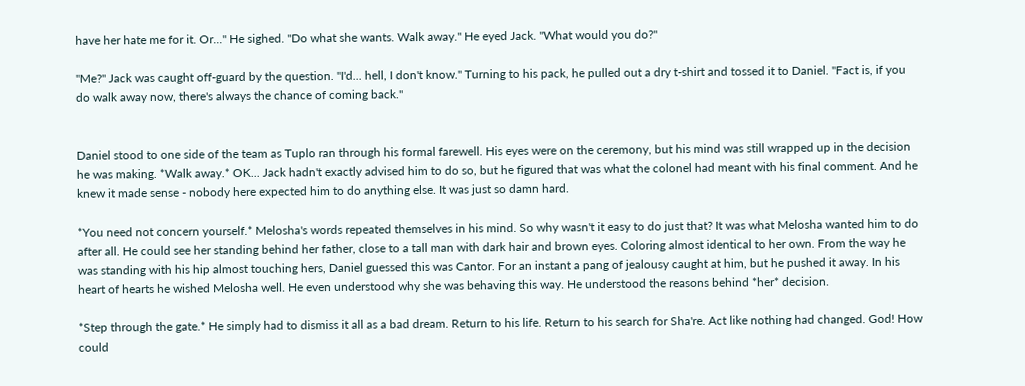have her hate me for it. Or..." He sighed. "Do what she wants. Walk away." He eyed Jack. "What would you do?"

"Me?" Jack was caught off-guard by the question. "I'd... hell, I don't know." Turning to his pack, he pulled out a dry t-shirt and tossed it to Daniel. "Fact is, if you do walk away now, there's always the chance of coming back."


Daniel stood to one side of the team as Tuplo ran through his formal farewell. His eyes were on the ceremony, but his mind was still wrapped up in the decision he was making. *Walk away.* OK... Jack hadn't exactly advised him to do so, but he figured that was what the colonel had meant with his final comment. And he knew it made sense - nobody here expected him to do anything else. It was just so damn hard.

*You need not concern yourself.* Melosha's words repeated themselves in his mind. So why wasn't it easy to do just that? It was what Melosha wanted him to do after all. He could see her standing behind her father, close to a tall man with dark hair and brown eyes. Coloring almost identical to her own. From the way he was standing with his hip almost touching hers, Daniel guessed this was Cantor. For an instant a pang of jealousy caught at him, but he pushed it away. In his heart of hearts he wished Melosha well. He even understood why she was behaving this way. He understood the reasons behind *her* decision.

*Step through the gate.* He simply had to dismiss it all as a bad dream. Return to his life. Return to his search for Sha're. Act like nothing had changed. God! How could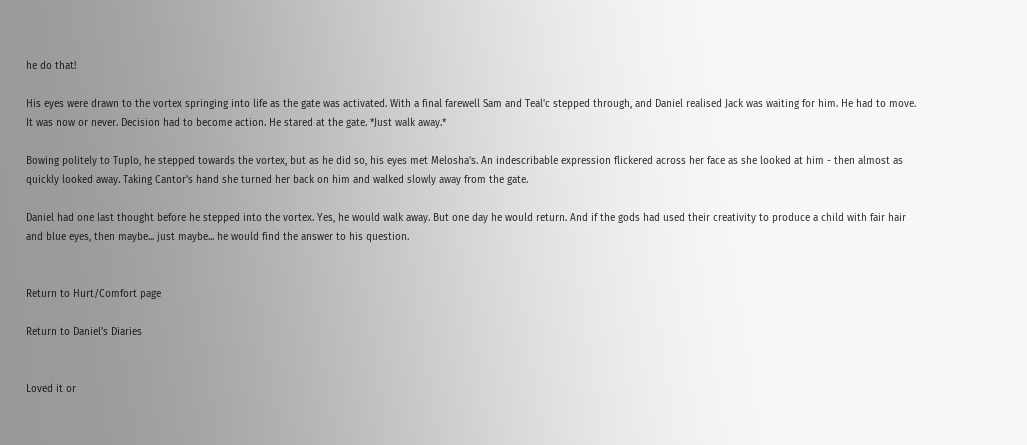he do that!

His eyes were drawn to the vortex springing into life as the gate was activated. With a final farewell Sam and Teal'c stepped through, and Daniel realised Jack was waiting for him. He had to move. It was now or never. Decision had to become action. He stared at the gate. *Just walk away.*

Bowing politely to Tuplo, he stepped towards the vortex, but as he did so, his eyes met Melosha's. An indescribable expression flickered across her face as she looked at him - then almost as quickly looked away. Taking Cantor's hand she turned her back on him and walked slowly away from the gate.

Daniel had one last thought before he stepped into the vortex. Yes, he would walk away. But one day he would return. And if the gods had used their creativity to produce a child with fair hair and blue eyes, then maybe... just maybe... he would find the answer to his question.


Return to Hurt/Comfort page

Return to Daniel's Diaries


Loved it or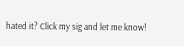hated it? Click my sig and let me know!